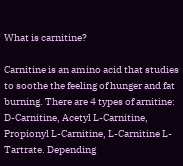What is carnitine?

Carnitine is an amino acid that studies to soothe the feeling of hunger and fat burning. There are 4 types of arnitine: D-Carnitine, Acetyl L-Carnitine, Propionyl L-Carnitine, L-Carnitine L-Tartrate. Depending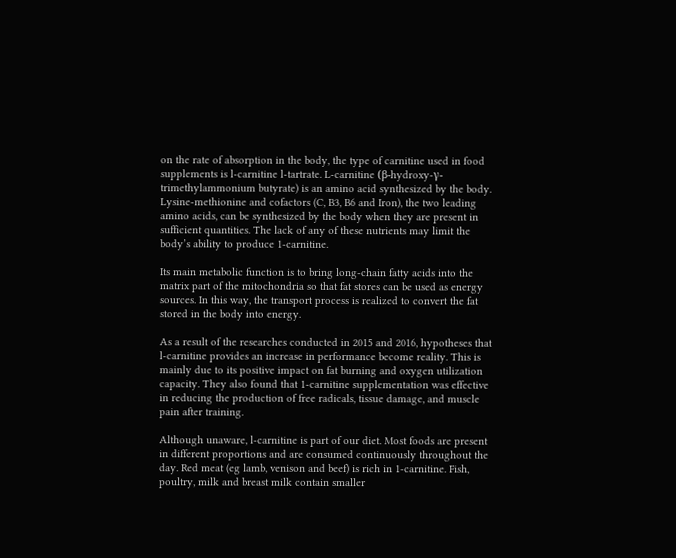on the rate of absorption in the body, the type of carnitine used in food supplements is l-carnitine l-tartrate. L-carnitine (β-hydroxy-γ-trimethylammonium butyrate) is an amino acid synthesized by the body. Lysine-methionine and cofactors (C, B3, B6 and Iron), the two leading amino acids, can be synthesized by the body when they are present in sufficient quantities. The lack of any of these nutrients may limit the body’s ability to produce 1-carnitine.

Its main metabolic function is to bring long-chain fatty acids into the matrix part of the mitochondria so that fat stores can be used as energy sources. In this way, the transport process is realized to convert the fat stored in the body into energy.

As a result of the researches conducted in 2015 and 2016, hypotheses that l-carnitine provides an increase in performance become reality. This is mainly due to its positive impact on fat burning and oxygen utilization capacity. They also found that 1-carnitine supplementation was effective in reducing the production of free radicals, tissue damage, and muscle pain after training.

Although unaware, l-carnitine is part of our diet. Most foods are present in different proportions and are consumed continuously throughout the day. Red meat (eg lamb, venison and beef) is rich in 1-carnitine. Fish, poultry, milk and breast milk contain smaller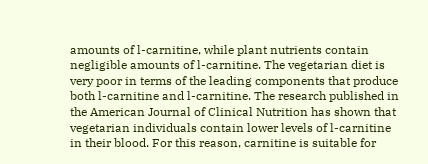amounts of l-carnitine, while plant nutrients contain negligible amounts of l-carnitine. The vegetarian diet is very poor in terms of the leading components that produce both l-carnitine and l-carnitine. The research published in the American Journal of Clinical Nutrition has shown that vegetarian individuals contain lower levels of l-carnitine in their blood. For this reason, carnitine is suitable for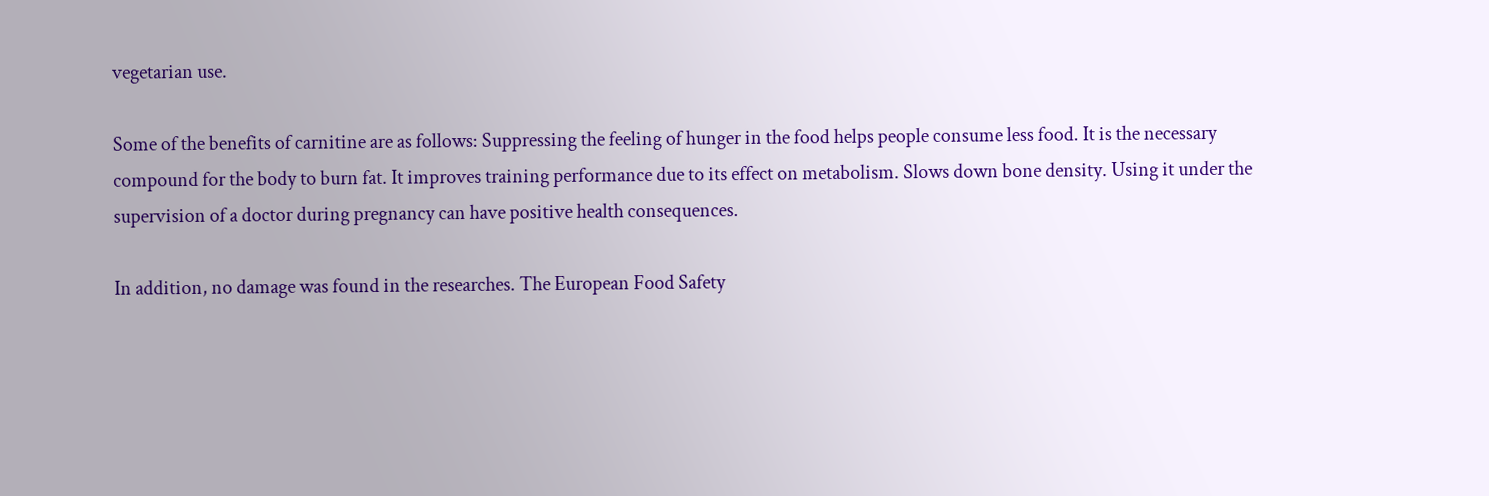vegetarian use.

Some of the benefits of carnitine are as follows: Suppressing the feeling of hunger in the food helps people consume less food. It is the necessary compound for the body to burn fat. It improves training performance due to its effect on metabolism. Slows down bone density. Using it under the supervision of a doctor during pregnancy can have positive health consequences.

In addition, no damage was found in the researches. The European Food Safety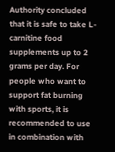Authority concluded that it is safe to take L-carnitine food supplements up to 2 grams per day. For people who want to support fat burning with sports, it is recommended to use in combination with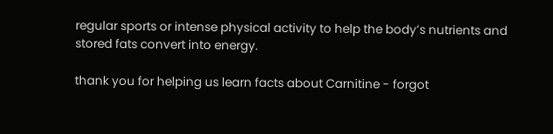regular sports or intense physical activity to help the body’s nutrients and stored fats convert into energy.

thank you for helping us learn facts about Carnitine - forgot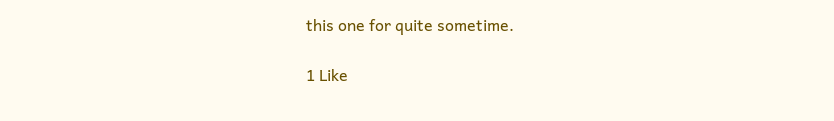this one for quite sometime.

1 Like